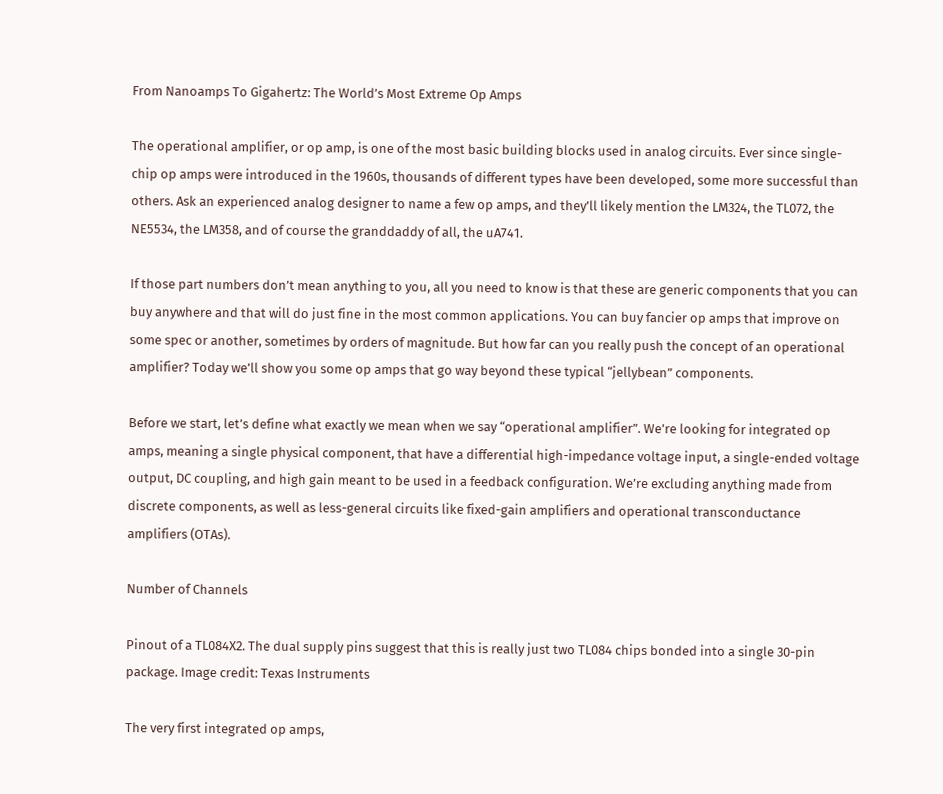From Nanoamps To Gigahertz: The World’s Most Extreme Op Amps

The operational amplifier, or op amp, is one of the most basic building blocks used in analog circuits. Ever since single-chip op amps were introduced in the 1960s, thousands of different types have been developed, some more successful than others. Ask an experienced analog designer to name a few op amps, and they’ll likely mention the LM324, the TL072, the NE5534, the LM358, and of course the granddaddy of all, the uA741.

If those part numbers don’t mean anything to you, all you need to know is that these are generic components that you can buy anywhere and that will do just fine in the most common applications. You can buy fancier op amps that improve on some spec or another, sometimes by orders of magnitude. But how far can you really push the concept of an operational amplifier? Today we’ll show you some op amps that go way beyond these typical “jellybean” components.

Before we start, let’s define what exactly we mean when we say “operational amplifier”. We’re looking for integrated op amps, meaning a single physical component, that have a differential high-impedance voltage input, a single-ended voltage output, DC coupling, and high gain meant to be used in a feedback configuration. We’re excluding anything made from discrete components, as well as less-general circuits like fixed-gain amplifiers and operational transconductance amplifiers (OTAs).

Number of Channels

Pinout of a TL084X2. The dual supply pins suggest that this is really just two TL084 chips bonded into a single 30-pin package. Image credit: Texas Instruments

The very first integrated op amps,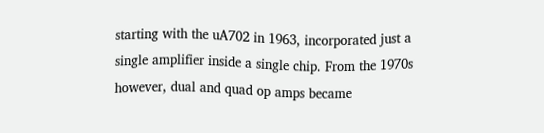starting with the uA702 in 1963, incorporated just a single amplifier inside a single chip. From the 1970s however, dual and quad op amps became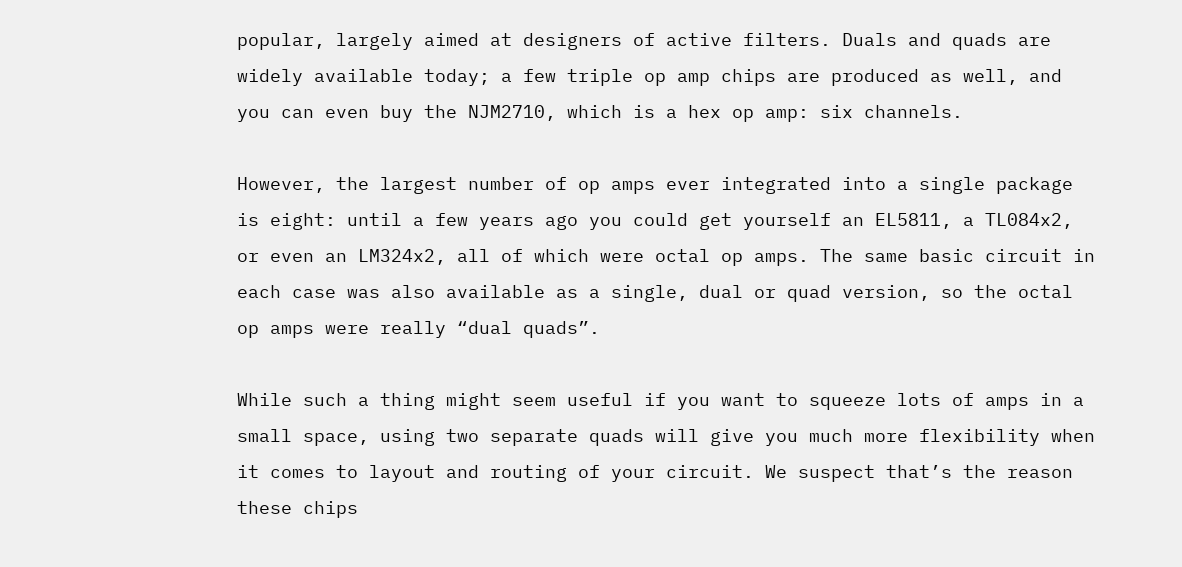popular, largely aimed at designers of active filters. Duals and quads are widely available today; a few triple op amp chips are produced as well, and you can even buy the NJM2710, which is a hex op amp: six channels.

However, the largest number of op amps ever integrated into a single package is eight: until a few years ago you could get yourself an EL5811, a TL084x2, or even an LM324x2, all of which were octal op amps. The same basic circuit in each case was also available as a single, dual or quad version, so the octal op amps were really “dual quads”.

While such a thing might seem useful if you want to squeeze lots of amps in a small space, using two separate quads will give you much more flexibility when it comes to layout and routing of your circuit. We suspect that’s the reason these chips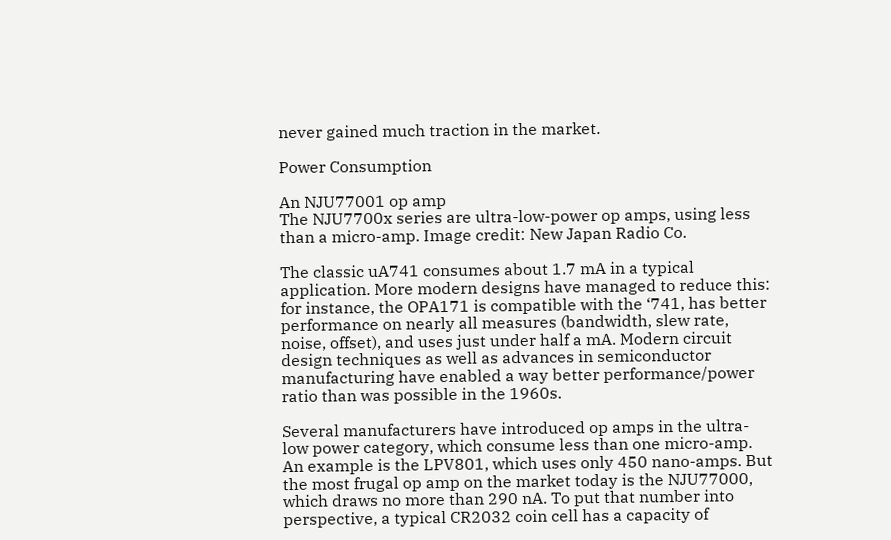never gained much traction in the market.

Power Consumption

An NJU77001 op amp
The NJU7700x series are ultra-low-power op amps, using less than a micro-amp. Image credit: New Japan Radio Co.

The classic uA741 consumes about 1.7 mA in a typical application. More modern designs have managed to reduce this: for instance, the OPA171 is compatible with the ‘741, has better performance on nearly all measures (bandwidth, slew rate, noise, offset), and uses just under half a mA. Modern circuit design techniques as well as advances in semiconductor manufacturing have enabled a way better performance/power ratio than was possible in the 1960s.

Several manufacturers have introduced op amps in the ultra-low power category, which consume less than one micro-amp. An example is the LPV801, which uses only 450 nano-amps. But the most frugal op amp on the market today is the NJU77000, which draws no more than 290 nA. To put that number into perspective, a typical CR2032 coin cell has a capacity of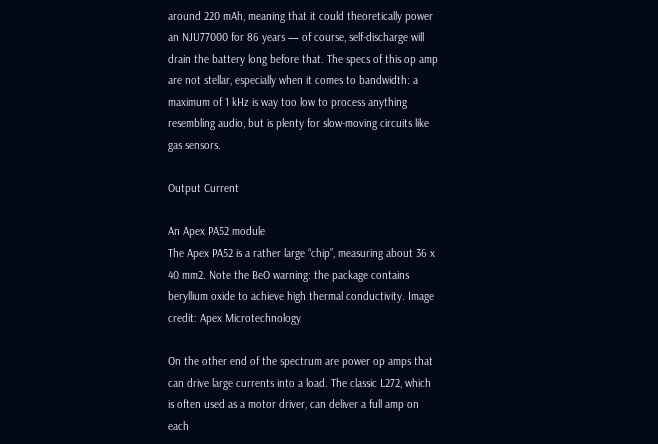around 220 mAh, meaning that it could theoretically power an NJU77000 for 86 years — of course, self-discharge will drain the battery long before that. The specs of this op amp are not stellar, especially when it comes to bandwidth: a maximum of 1 kHz is way too low to process anything resembling audio, but is plenty for slow-moving circuits like gas sensors.

Output Current

An Apex PA52 module
The Apex PA52 is a rather large “chip”, measuring about 36 x 40 mm2. Note the BeO warning: the package contains beryllium oxide to achieve high thermal conductivity. Image credit: Apex Microtechnology

On the other end of the spectrum are power op amps that can drive large currents into a load. The classic L272, which is often used as a motor driver, can deliver a full amp on each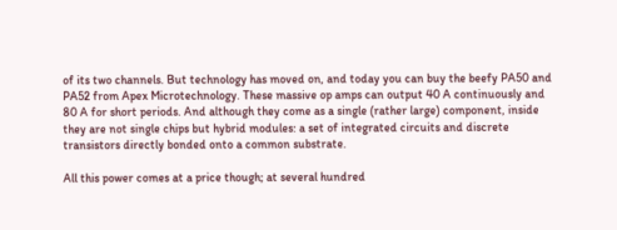of its two channels. But technology has moved on, and today you can buy the beefy PA50 and PA52 from Apex Microtechnology. These massive op amps can output 40 A continuously and 80 A for short periods. And although they come as a single (rather large) component, inside they are not single chips but hybrid modules: a set of integrated circuits and discrete transistors directly bonded onto a common substrate.

All this power comes at a price though; at several hundred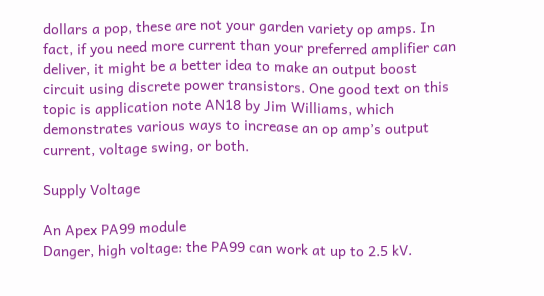dollars a pop, these are not your garden variety op amps. In fact, if you need more current than your preferred amplifier can deliver, it might be a better idea to make an output boost circuit using discrete power transistors. One good text on this topic is application note AN18 by Jim Williams, which demonstrates various ways to increase an op amp’s output current, voltage swing, or both.

Supply Voltage

An Apex PA99 module
Danger, high voltage: the PA99 can work at up to 2.5 kV.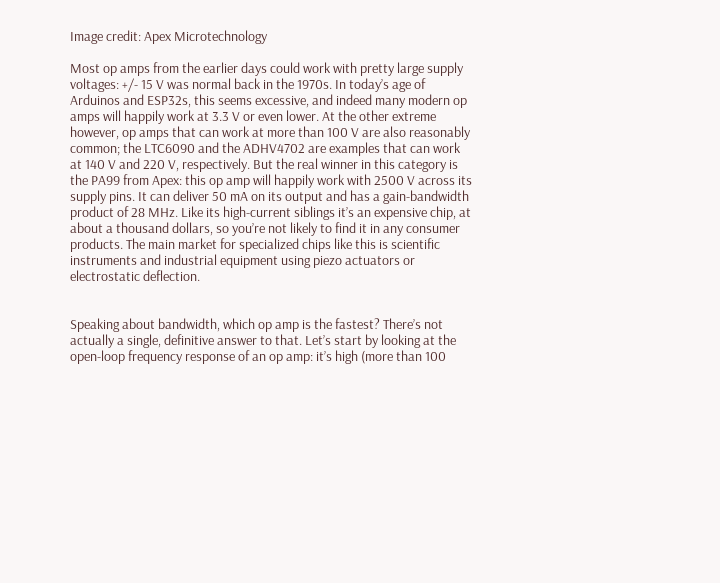Image credit: Apex Microtechnology

Most op amps from the earlier days could work with pretty large supply voltages: +/- 15 V was normal back in the 1970s. In today’s age of Arduinos and ESP32s, this seems excessive, and indeed many modern op amps will happily work at 3.3 V or even lower. At the other extreme however, op amps that can work at more than 100 V are also reasonably common; the LTC6090 and the ADHV4702 are examples that can work at 140 V and 220 V, respectively. But the real winner in this category is the PA99 from Apex: this op amp will happily work with 2500 V across its supply pins. It can deliver 50 mA on its output and has a gain-bandwidth product of 28 MHz. Like its high-current siblings it’s an expensive chip, at about a thousand dollars, so you’re not likely to find it in any consumer products. The main market for specialized chips like this is scientific instruments and industrial equipment using piezo actuators or electrostatic deflection.


Speaking about bandwidth, which op amp is the fastest? There’s not actually a single, definitive answer to that. Let’s start by looking at the open-loop frequency response of an op amp: it’s high (more than 100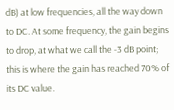dB) at low frequencies, all the way down to DC. At some frequency, the gain begins to drop, at what we call the -3 dB point; this is where the gain has reached 70% of its DC value.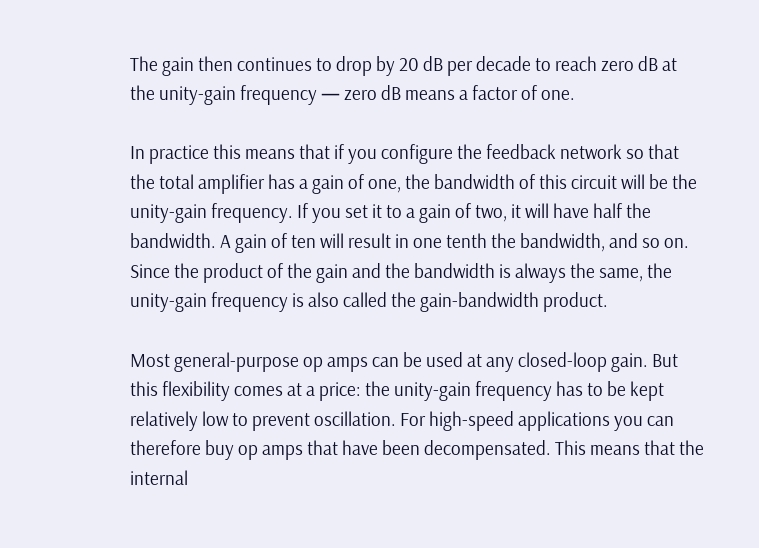The gain then continues to drop by 20 dB per decade to reach zero dB at the unity-gain frequency — zero dB means a factor of one.

In practice this means that if you configure the feedback network so that the total amplifier has a gain of one, the bandwidth of this circuit will be the unity-gain frequency. If you set it to a gain of two, it will have half the bandwidth. A gain of ten will result in one tenth the bandwidth, and so on. Since the product of the gain and the bandwidth is always the same, the unity-gain frequency is also called the gain-bandwidth product.

Most general-purpose op amps can be used at any closed-loop gain. But this flexibility comes at a price: the unity-gain frequency has to be kept relatively low to prevent oscillation. For high-speed applications you can therefore buy op amps that have been decompensated. This means that the internal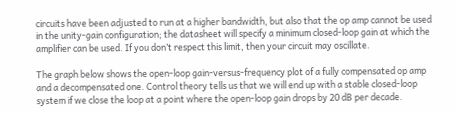circuits have been adjusted to run at a higher bandwidth, but also that the op amp cannot be used in the unity-gain configuration; the datasheet will specify a minimum closed-loop gain at which the amplifier can be used. If you don’t respect this limit, then your circuit may oscillate.

The graph below shows the open-loop gain-versus-frequency plot of a fully compensated op amp and a decompensated one. Control theory tells us that we will end up with a stable closed-loop system if we close the loop at a point where the open-loop gain drops by 20 dB per decade.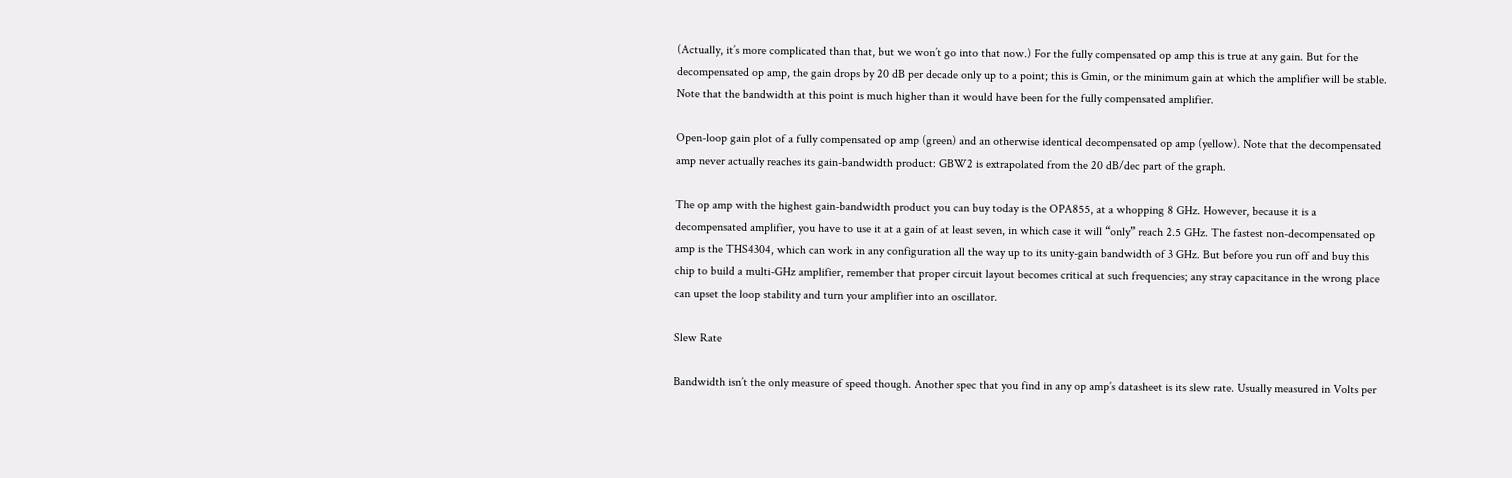(Actually, it’s more complicated than that, but we won’t go into that now.) For the fully compensated op amp this is true at any gain. But for the decompensated op amp, the gain drops by 20 dB per decade only up to a point; this is Gmin, or the minimum gain at which the amplifier will be stable. Note that the bandwidth at this point is much higher than it would have been for the fully compensated amplifier.

Open-loop gain plot of a fully compensated op amp (green) and an otherwise identical decompensated op amp (yellow). Note that the decompensated amp never actually reaches its gain-bandwidth product: GBW2 is extrapolated from the 20 dB/dec part of the graph.

The op amp with the highest gain-bandwidth product you can buy today is the OPA855, at a whopping 8 GHz. However, because it is a decompensated amplifier, you have to use it at a gain of at least seven, in which case it will “only” reach 2.5 GHz. The fastest non-decompensated op amp is the THS4304, which can work in any configuration all the way up to its unity-gain bandwidth of 3 GHz. But before you run off and buy this chip to build a multi-GHz amplifier, remember that proper circuit layout becomes critical at such frequencies; any stray capacitance in the wrong place can upset the loop stability and turn your amplifier into an oscillator.

Slew Rate

Bandwidth isn’t the only measure of speed though. Another spec that you find in any op amp’s datasheet is its slew rate. Usually measured in Volts per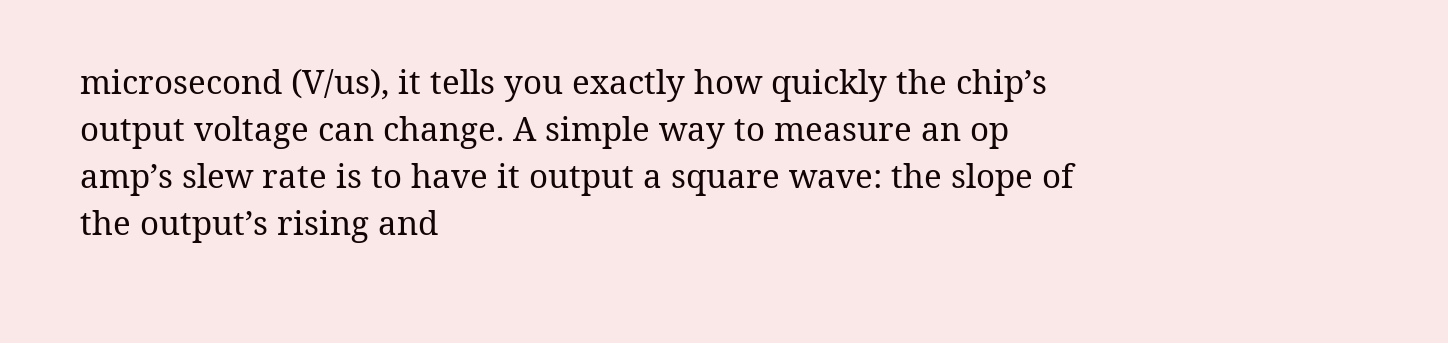microsecond (V/us), it tells you exactly how quickly the chip’s output voltage can change. A simple way to measure an op amp’s slew rate is to have it output a square wave: the slope of the output’s rising and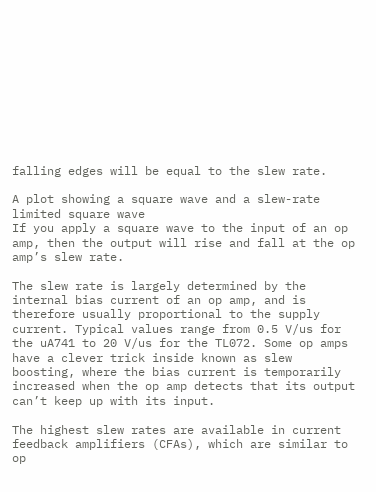falling edges will be equal to the slew rate.

A plot showing a square wave and a slew-rate limited square wave
If you apply a square wave to the input of an op amp, then the output will rise and fall at the op amp’s slew rate.

The slew rate is largely determined by the internal bias current of an op amp, and is therefore usually proportional to the supply current. Typical values range from 0.5 V/us for the uA741 to 20 V/us for the TL072. Some op amps have a clever trick inside known as slew boosting, where the bias current is temporarily increased when the op amp detects that its output can’t keep up with its input.

The highest slew rates are available in current feedback amplifiers (CFAs), which are similar to op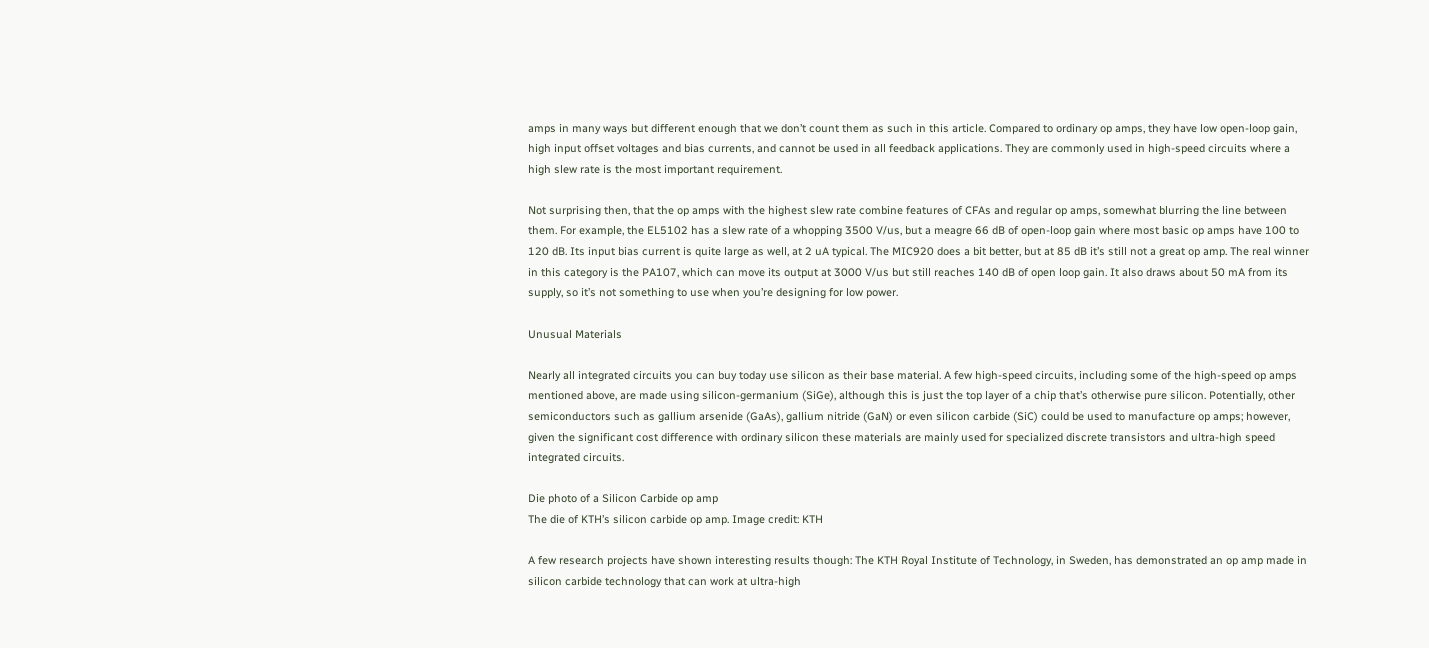amps in many ways but different enough that we don’t count them as such in this article. Compared to ordinary op amps, they have low open-loop gain, high input offset voltages and bias currents, and cannot be used in all feedback applications. They are commonly used in high-speed circuits where a high slew rate is the most important requirement.

Not surprising then, that the op amps with the highest slew rate combine features of CFAs and regular op amps, somewhat blurring the line between them. For example, the EL5102 has a slew rate of a whopping 3500 V/us, but a meagre 66 dB of open-loop gain where most basic op amps have 100 to 120 dB. Its input bias current is quite large as well, at 2 uA typical. The MIC920 does a bit better, but at 85 dB it’s still not a great op amp. The real winner in this category is the PA107, which can move its output at 3000 V/us but still reaches 140 dB of open loop gain. It also draws about 50 mA from its supply, so it’s not something to use when you’re designing for low power.

Unusual Materials

Nearly all integrated circuits you can buy today use silicon as their base material. A few high-speed circuits, including some of the high-speed op amps mentioned above, are made using silicon-germanium (SiGe), although this is just the top layer of a chip that’s otherwise pure silicon. Potentially, other semiconductors such as gallium arsenide (GaAs), gallium nitride (GaN) or even silicon carbide (SiC) could be used to manufacture op amps; however, given the significant cost difference with ordinary silicon these materials are mainly used for specialized discrete transistors and ultra-high speed integrated circuits.

Die photo of a Silicon Carbide op amp
The die of KTH’s silicon carbide op amp. Image credit: KTH

A few research projects have shown interesting results though: The KTH Royal Institute of Technology, in Sweden, has demonstrated an op amp made in silicon carbide technology that can work at ultra-high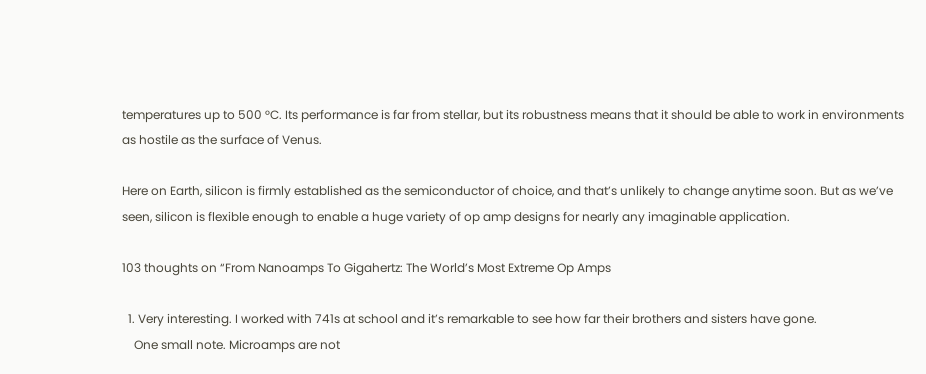temperatures up to 500 °C. Its performance is far from stellar, but its robustness means that it should be able to work in environments as hostile as the surface of Venus.

Here on Earth, silicon is firmly established as the semiconductor of choice, and that’s unlikely to change anytime soon. But as we’ve seen, silicon is flexible enough to enable a huge variety of op amp designs for nearly any imaginable application.

103 thoughts on “From Nanoamps To Gigahertz: The World’s Most Extreme Op Amps

  1. Very interesting. I worked with 741s at school and it’s remarkable to see how far their brothers and sisters have gone.
    One small note. Microamps are not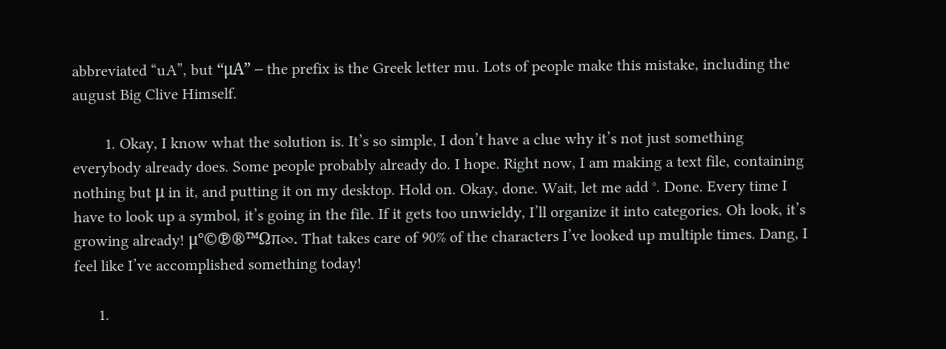abbreviated “uA”, but “μA” – the prefix is the Greek letter mu. Lots of people make this mistake, including the august Big Clive Himself.

        1. Okay, I know what the solution is. It’s so simple, I don’t have a clue why it’s not just something everybody already does. Some people probably already do. I hope. Right now, I am making a text file, containing nothing but μ in it, and putting it on my desktop. Hold on. Okay, done. Wait, let me add °. Done. Every time I have to look up a symbol, it’s going in the file. If it gets too unwieldy, I’ll organize it into categories. Oh look, it’s growing already! μ°©℗®™Ωπ∞. That takes care of 90% of the characters I’ve looked up multiple times. Dang, I feel like I’ve accomplished something today!

      1.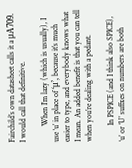Fairchild’s own datasheet calls it a μA709. I would call that definitive.

        When I’m lazy (which is usually), I use ‘u’ in place of ‘μ’, because it’s much easier to type, and everybody knows what I mean. An added benefit is that you can tell when you’re dealing with a pedant.

        In PSPICE (and I think also SPICE), ‘u’ or ‘U’ suffxes on numbers are both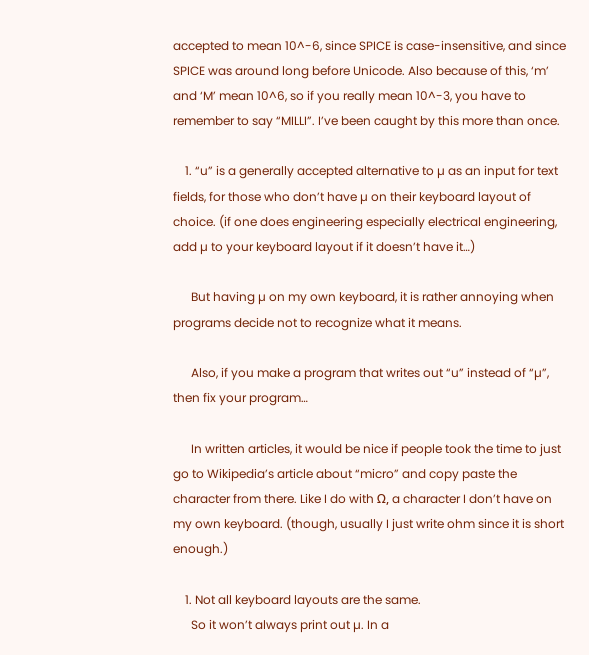accepted to mean 10^-6, since SPICE is case-insensitive, and since SPICE was around long before Unicode. Also because of this, ‘m’ and ‘M’ mean 10^6, so if you really mean 10^-3, you have to remember to say “MILLI”. I’ve been caught by this more than once.

    1. “u” is a generally accepted alternative to µ as an input for text fields, for those who don’t have µ on their keyboard layout of choice. (if one does engineering especially electrical engineering, add µ to your keyboard layout if it doesn’t have it…)

      But having µ on my own keyboard, it is rather annoying when programs decide not to recognize what it means.

      Also, if you make a program that writes out “u” instead of “µ”, then fix your program…

      In written articles, it would be nice if people took the time to just go to Wikipedia’s article about “micro” and copy paste the character from there. Like I do with Ω, a character I don’t have on my own keyboard. (though, usually I just write ohm since it is short enough.)

    1. Not all keyboard layouts are the same.
      So it won’t always print out µ. In a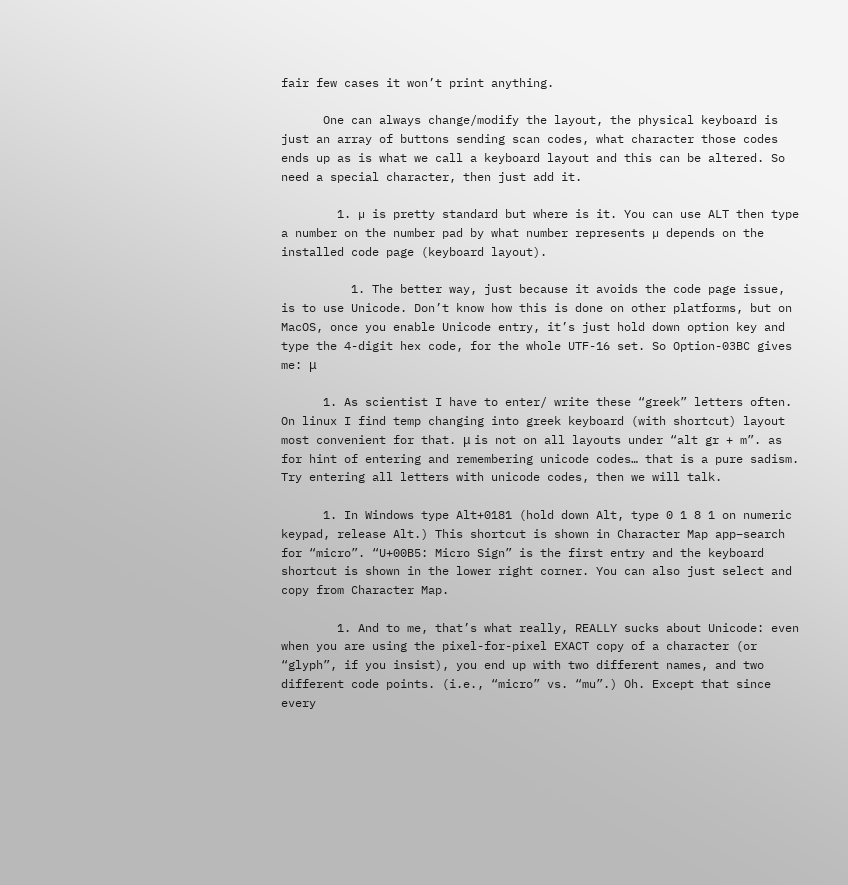fair few cases it won’t print anything.

      One can always change/modify the layout, the physical keyboard is just an array of buttons sending scan codes, what character those codes ends up as is what we call a keyboard layout and this can be altered. So need a special character, then just add it.

        1. µ is pretty standard but where is it. You can use ALT then type a number on the number pad by what number represents µ depends on the installed code page (keyboard layout).

          1. The better way, just because it avoids the code page issue, is to use Unicode. Don’t know how this is done on other platforms, but on MacOS, once you enable Unicode entry, it’s just hold down option key and type the 4-digit hex code, for the whole UTF-16 set. So Option-03BC gives me: μ

      1. As scientist I have to enter/ write these “greek” letters often. On linux I find temp changing into greek keyboard (with shortcut) layout most convenient for that. μ is not on all layouts under “alt gr + m”. as for hint of entering and remembering unicode codes… that is a pure sadism. Try entering all letters with unicode codes, then we will talk.

      1. In Windows type Alt+0181 (hold down Alt, type 0 1 8 1 on numeric keypad, release Alt.) This shortcut is shown in Character Map app–search for “micro”. “U+00B5: Micro Sign” is the first entry and the keyboard shortcut is shown in the lower right corner. You can also just select and copy from Character Map.

        1. And to me, that’s what really, REALLY sucks about Unicode: even when you are using the pixel-for-pixel EXACT copy of a character (or “glyph”, if you insist), you end up with two different names, and two different code points. (i.e., “micro” vs. “mu”.) Oh. Except that since every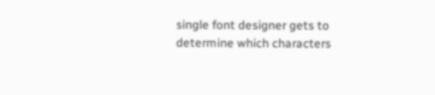single font designer gets to determine which characters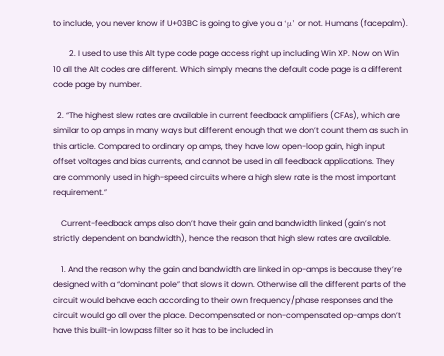to include, you never know if U+03BC is going to give you a ‘μ’ or not. Humans (facepalm).

        2. I used to use this Alt type code page access right up including Win XP. Now on Win 10 all the Alt codes are different. Which simply means the default code page is a different code page by number.

  2. “The highest slew rates are available in current feedback amplifiers (CFAs), which are similar to op amps in many ways but different enough that we don’t count them as such in this article. Compared to ordinary op amps, they have low open-loop gain, high input offset voltages and bias currents, and cannot be used in all feedback applications. They are commonly used in high-speed circuits where a high slew rate is the most important requirement.”

    Current-feedback amps also don’t have their gain and bandwidth linked (gain’s not strictly dependent on bandwidth), hence the reason that high slew rates are available.

    1. And the reason why the gain and bandwidth are linked in op-amps is because they’re designed with a “dominant pole” that slows it down. Otherwise all the different parts of the circuit would behave each according to their own frequency/phase responses and the circuit would go all over the place. Decompensated or non-compensated op-amps don’t have this built-in lowpass filter so it has to be included in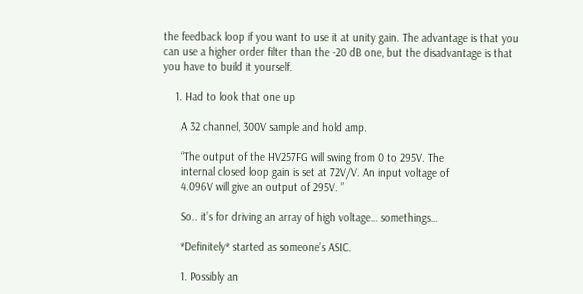the feedback loop if you want to use it at unity gain. The advantage is that you can use a higher order filter than the -20 dB one, but the disadvantage is that you have to build it yourself.

    1. Had to look that one up

      A 32 channel, 300V sample and hold amp.

      “The output of the HV257FG will swing from 0 to 295V. The
      internal closed loop gain is set at 72V/V. An input voltage of
      4.096V will give an output of 295V. ”

      So.. it’s for driving an array of high voltage… somethings…

      *Definitely* started as someone’s ASIC.

      1. Possibly an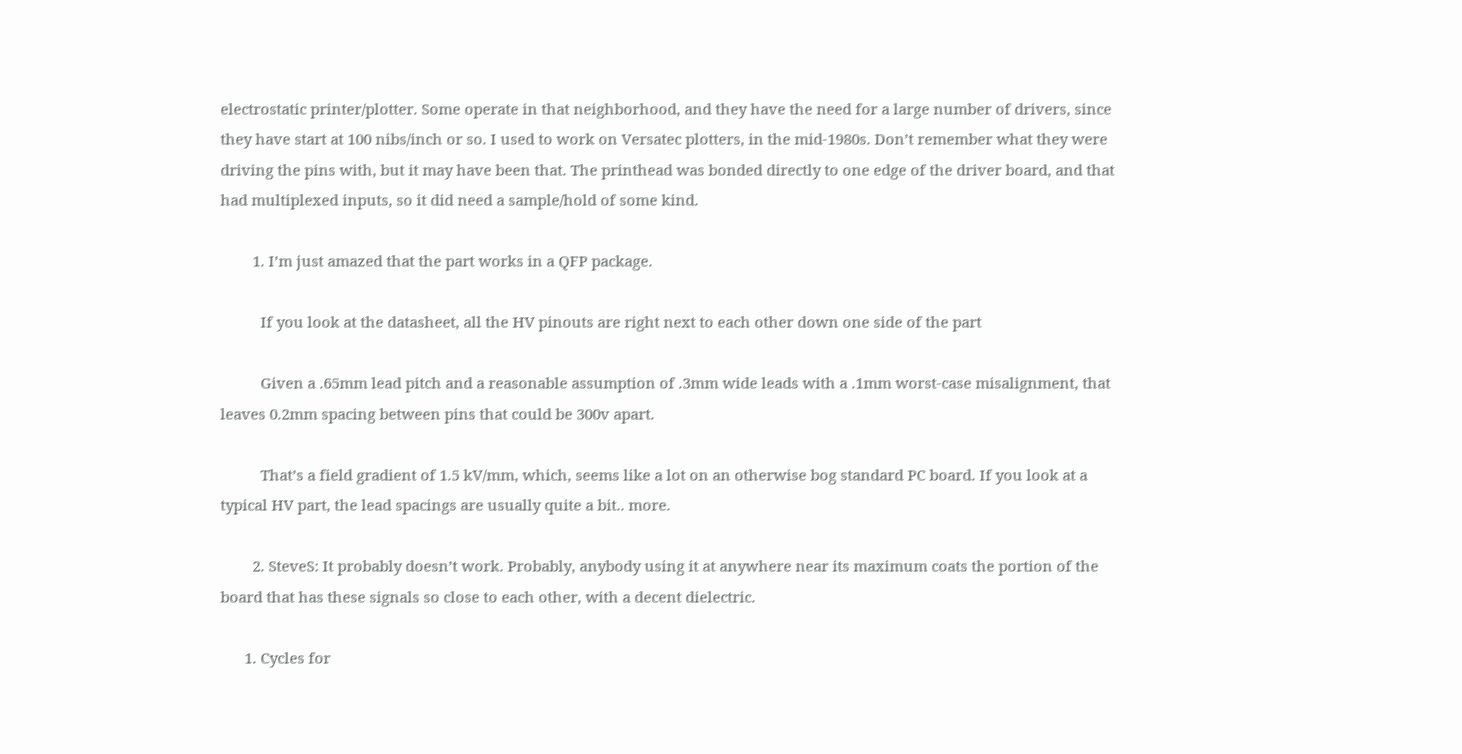electrostatic printer/plotter. Some operate in that neighborhood, and they have the need for a large number of drivers, since they have start at 100 nibs/inch or so. I used to work on Versatec plotters, in the mid-1980s. Don’t remember what they were driving the pins with, but it may have been that. The printhead was bonded directly to one edge of the driver board, and that had multiplexed inputs, so it did need a sample/hold of some kind.

        1. I’m just amazed that the part works in a QFP package.

          If you look at the datasheet, all the HV pinouts are right next to each other down one side of the part

          Given a .65mm lead pitch and a reasonable assumption of .3mm wide leads with a .1mm worst-case misalignment, that leaves 0.2mm spacing between pins that could be 300v apart.

          That’s a field gradient of 1.5 kV/mm, which, seems like a lot on an otherwise bog standard PC board. If you look at a typical HV part, the lead spacings are usually quite a bit.. more.

        2. SteveS: It probably doesn’t work. Probably, anybody using it at anywhere near its maximum coats the portion of the board that has these signals so close to each other, with a decent dielectric.

      1. Cycles for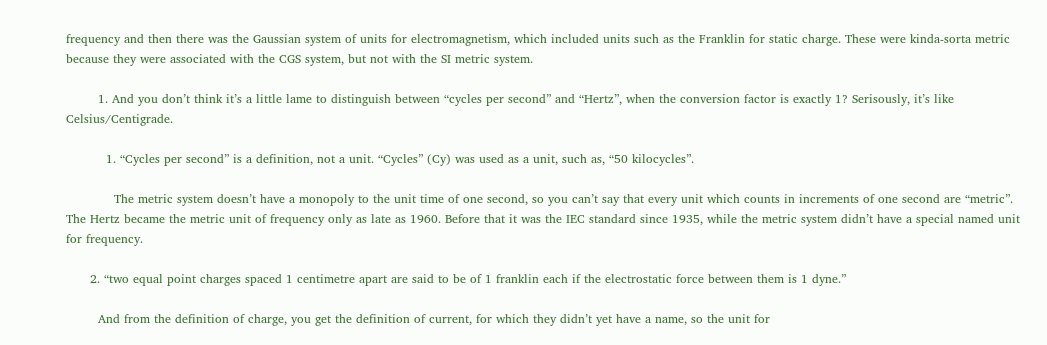frequency and then there was the Gaussian system of units for electromagnetism, which included units such as the Franklin for static charge. These were kinda-sorta metric because they were associated with the CGS system, but not with the SI metric system.

        1. And you don’t think it’s a little lame to distinguish between “cycles per second” and “Hertz”, when the conversion factor is exactly 1? Serisously, it’s like Celsius/Centigrade.

          1. “Cycles per second” is a definition, not a unit. “Cycles” (Cy) was used as a unit, such as, “50 kilocycles”.

            The metric system doesn’t have a monopoly to the unit time of one second, so you can’t say that every unit which counts in increments of one second are “metric”. The Hertz became the metric unit of frequency only as late as 1960. Before that it was the IEC standard since 1935, while the metric system didn’t have a special named unit for frequency.

      2. “two equal point charges spaced 1 centimetre apart are said to be of 1 franklin each if the electrostatic force between them is 1 dyne.”

        And from the definition of charge, you get the definition of current, for which they didn’t yet have a name, so the unit for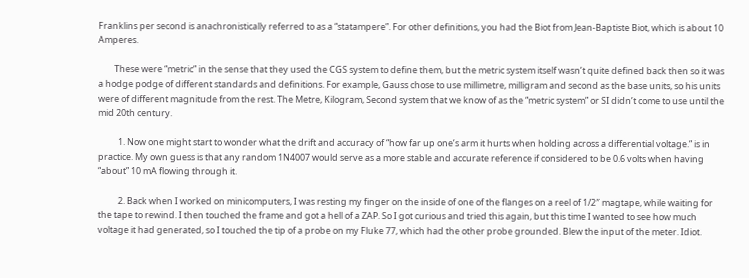Franklins per second is anachronistically referred to as a “statampere”. For other definitions, you had the Biot from Jean-Baptiste Biot, which is about 10 Amperes.

        These were “metric” in the sense that they used the CGS system to define them, but the metric system itself wasn’t quite defined back then so it was a hodge podge of different standards and definitions. For example, Gauss chose to use millimetre, milligram and second as the base units, so his units were of different magnitude from the rest. The Metre, Kilogram, Second system that we know of as the “metric system” or SI didn’t come to use until the mid 20th century.

          1. Now one might start to wonder what the drift and accuracy of “how far up one’s arm it hurts when holding across a differential voltage.” is in practice. My own guess is that any random 1N4007 would serve as a more stable and accurate reference if considered to be 0.6 volts when having “about” 10 mA flowing through it.

          2. Back when I worked on minicomputers, I was resting my finger on the inside of one of the flanges on a reel of 1/2″ magtape, while waiting for the tape to rewind. I then touched the frame and got a hell of a ZAP. So I got curious and tried this again, but this time I wanted to see how much voltage it had generated, so I touched the tip of a probe on my Fluke 77, which had the other probe grounded. Blew the input of the meter. Idiot.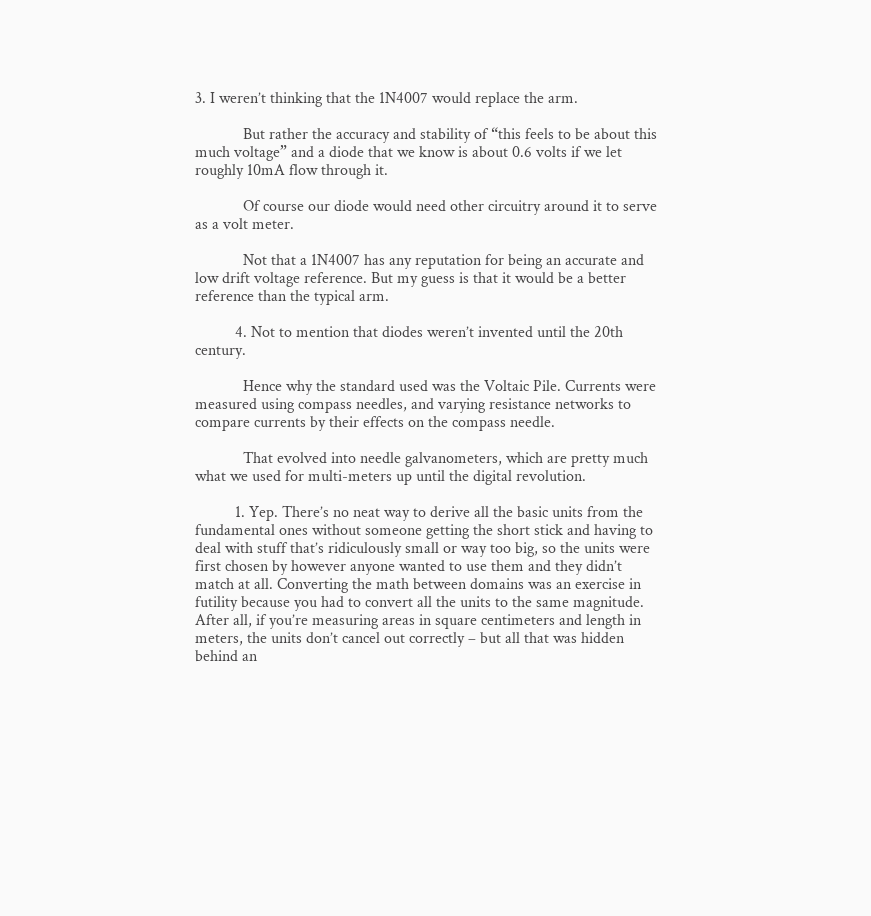3. I weren’t thinking that the 1N4007 would replace the arm.

            But rather the accuracy and stability of “this feels to be about this much voltage” and a diode that we know is about 0.6 volts if we let roughly 10mA flow through it.

            Of course our diode would need other circuitry around it to serve as a volt meter.

            Not that a 1N4007 has any reputation for being an accurate and low drift voltage reference. But my guess is that it would be a better reference than the typical arm.

          4. Not to mention that diodes weren’t invented until the 20th century.

            Hence why the standard used was the Voltaic Pile. Currents were measured using compass needles, and varying resistance networks to compare currents by their effects on the compass needle.

            That evolved into needle galvanometers, which are pretty much what we used for multi-meters up until the digital revolution.

          1. Yep. There’s no neat way to derive all the basic units from the fundamental ones without someone getting the short stick and having to deal with stuff that’s ridiculously small or way too big, so the units were first chosen by however anyone wanted to use them and they didn’t match at all. Converting the math between domains was an exercise in futility because you had to convert all the units to the same magnitude. After all, if you’re measuring areas in square centimeters and length in meters, the units don’t cancel out correctly – but all that was hidden behind an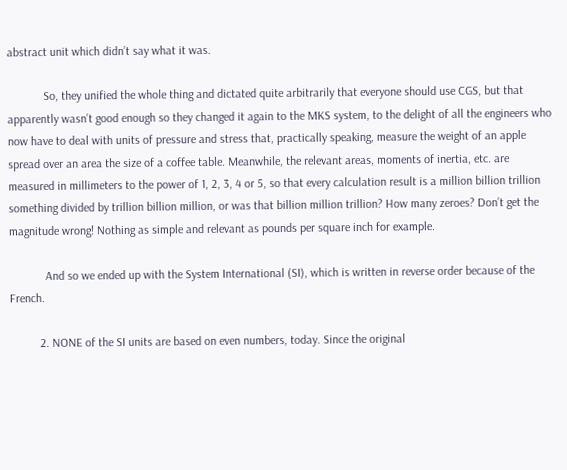abstract unit which didn’t say what it was.

            So, they unified the whole thing and dictated quite arbitrarily that everyone should use CGS, but that apparently wasn’t good enough so they changed it again to the MKS system, to the delight of all the engineers who now have to deal with units of pressure and stress that, practically speaking, measure the weight of an apple spread over an area the size of a coffee table. Meanwhile, the relevant areas, moments of inertia, etc. are measured in millimeters to the power of 1, 2, 3, 4 or 5, so that every calculation result is a million billion trillion something divided by trillion billion million, or was that billion million trillion? How many zeroes? Don’t get the magnitude wrong! Nothing as simple and relevant as pounds per square inch for example.

            And so we ended up with the System International (SI), which is written in reverse order because of the French.

          2. NONE of the SI units are based on even numbers, today. Since the original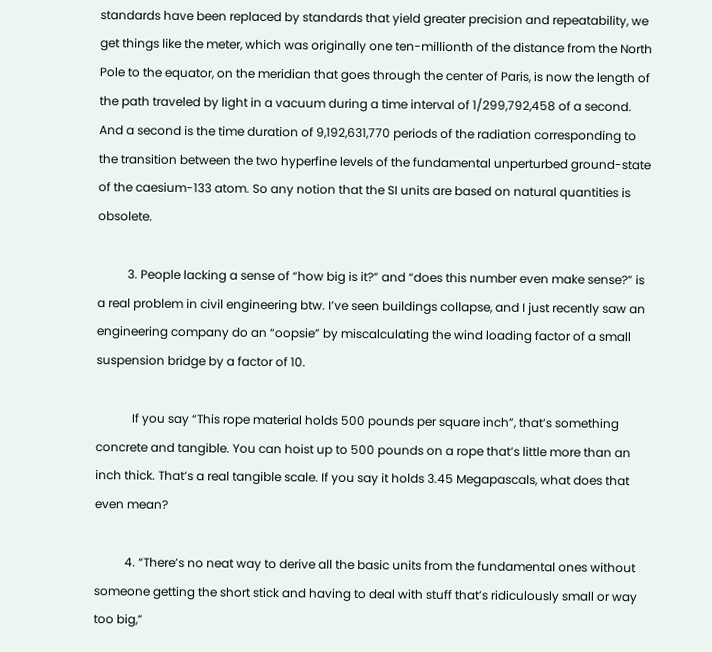standards have been replaced by standards that yield greater precision and repeatability, we get things like the meter, which was originally one ten-millionth of the distance from the North Pole to the equator, on the meridian that goes through the center of Paris, is now the length of the path traveled by light in a vacuum during a time interval of 1/299,792,458 of a second. And a second is the time duration of 9,192,631,770 periods of the radiation corresponding to the transition between the two hyperfine levels of the fundamental unperturbed ground-state of the caesium-133 atom. So any notion that the SI units are based on natural quantities is obsolete.

          3. People lacking a sense of “how big is it?” and “does this number even make sense?” is a real problem in civil engineering btw. I’ve seen buildings collapse, and I just recently saw an engineering company do an “oopsie” by miscalculating the wind loading factor of a small suspension bridge by a factor of 10.

            If you say “This rope material holds 500 pounds per square inch”, that’s something concrete and tangible. You can hoist up to 500 pounds on a rope that’s little more than an inch thick. That’s a real tangible scale. If you say it holds 3.45 Megapascals, what does that even mean?

          4. “There’s no neat way to derive all the basic units from the fundamental ones without someone getting the short stick and having to deal with stuff that’s ridiculously small or way too big,”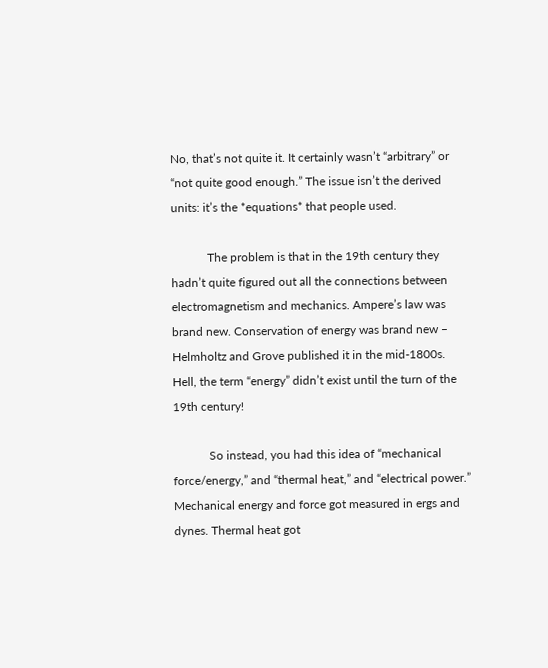No, that’s not quite it. It certainly wasn’t “arbitrary” or “not quite good enough.” The issue isn’t the derived units: it’s the *equations* that people used.

            The problem is that in the 19th century they hadn’t quite figured out all the connections between electromagnetism and mechanics. Ampere’s law was brand new. Conservation of energy was brand new – Helmholtz and Grove published it in the mid-1800s. Hell, the term “energy” didn’t exist until the turn of the 19th century!

            So instead, you had this idea of “mechanical force/energy,” and “thermal heat,” and “electrical power.” Mechanical energy and force got measured in ergs and dynes. Thermal heat got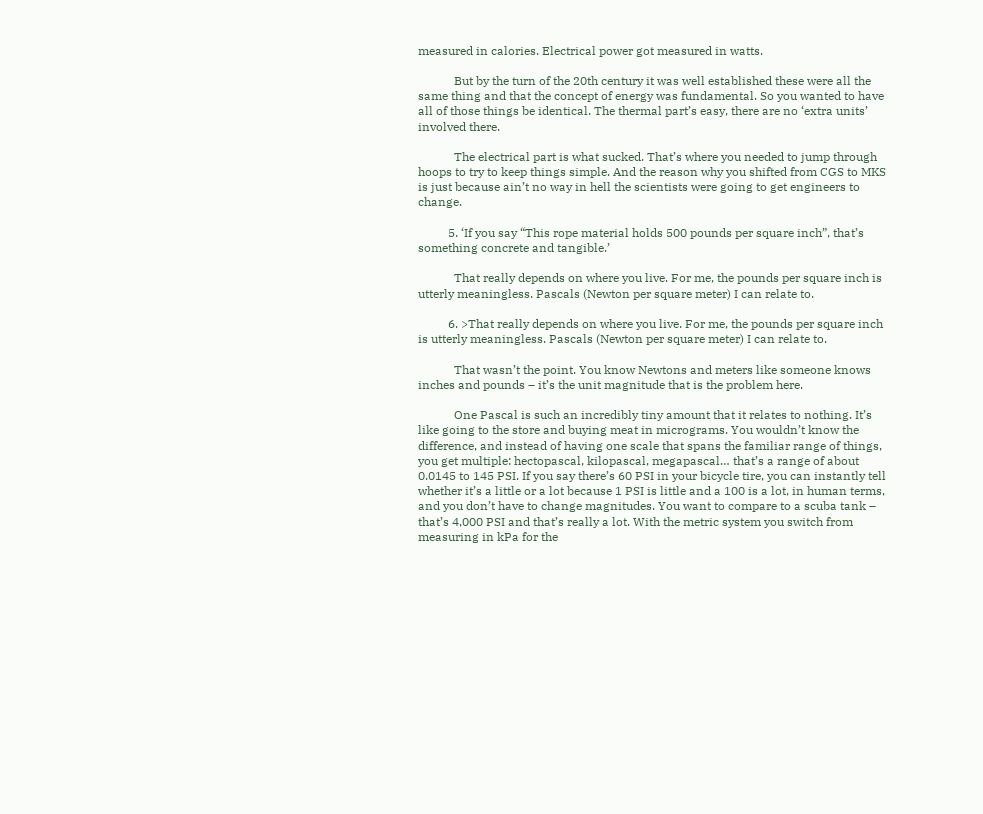measured in calories. Electrical power got measured in watts.

            But by the turn of the 20th century it was well established these were all the same thing and that the concept of energy was fundamental. So you wanted to have all of those things be identical. The thermal part’s easy, there are no ‘extra units’ involved there.

            The electrical part is what sucked. That’s where you needed to jump through hoops to try to keep things simple. And the reason why you shifted from CGS to MKS is just because ain’t no way in hell the scientists were going to get engineers to change.

          5. ‘If you say “This rope material holds 500 pounds per square inch”, that’s something concrete and tangible.’

            That really depends on where you live. For me, the pounds per square inch is utterly meaningless. Pascals (Newton per square meter) I can relate to.

          6. >That really depends on where you live. For me, the pounds per square inch is utterly meaningless. Pascals (Newton per square meter) I can relate to.

            That wasn’t the point. You know Newtons and meters like someone knows inches and pounds – it’s the unit magnitude that is the problem here.

            One Pascal is such an incredibly tiny amount that it relates to nothing. It’s like going to the store and buying meat in micrograms. You wouldn’t know the difference, and instead of having one scale that spans the familiar range of things, you get multiple: hectopascal, kilopascal, megapascal… that’s a range of about 0.0145 to 145 PSI. If you say there’s 60 PSI in your bicycle tire, you can instantly tell whether it’s a little or a lot because 1 PSI is little and a 100 is a lot, in human terms, and you don’t have to change magnitudes. You want to compare to a scuba tank – that’s 4,000 PSI and that’s really a lot. With the metric system you switch from measuring in kPa for the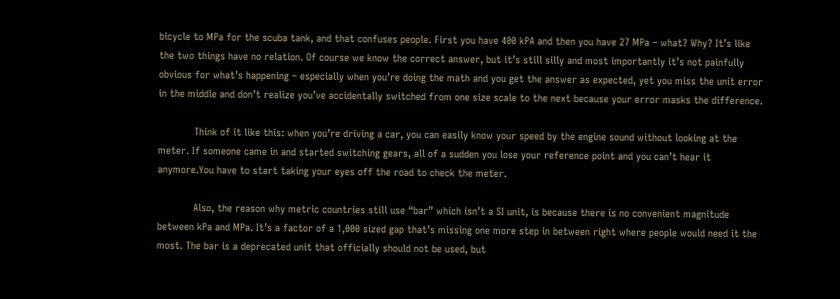bicycle to MPa for the scuba tank, and that confuses people. First you have 400 kPA and then you have 27 MPa – what? Why? It’s like the two things have no relation. Of course we know the correct answer, but it’s still silly and most importantly it’s not painfully obvious for what’s happening – especially when you’re doing the math and you get the answer as expected, yet you miss the unit error in the middle and don’t realize you’ve accidentally switched from one size scale to the next because your error masks the difference.

            Think of it like this: when you’re driving a car, you can easily know your speed by the engine sound without looking at the meter. If someone came in and started switching gears, all of a sudden you lose your reference point and you can’t hear it anymore.You have to start taking your eyes off the road to check the meter.

            Also, the reason why metric countries still use “bar” which isn’t a SI unit, is because there is no convenient magnitude between kPa and MPa. It’s a factor of a 1,000 sized gap that’s missing one more step in between right where people would need it the most. The bar is a deprecated unit that officially should not be used, but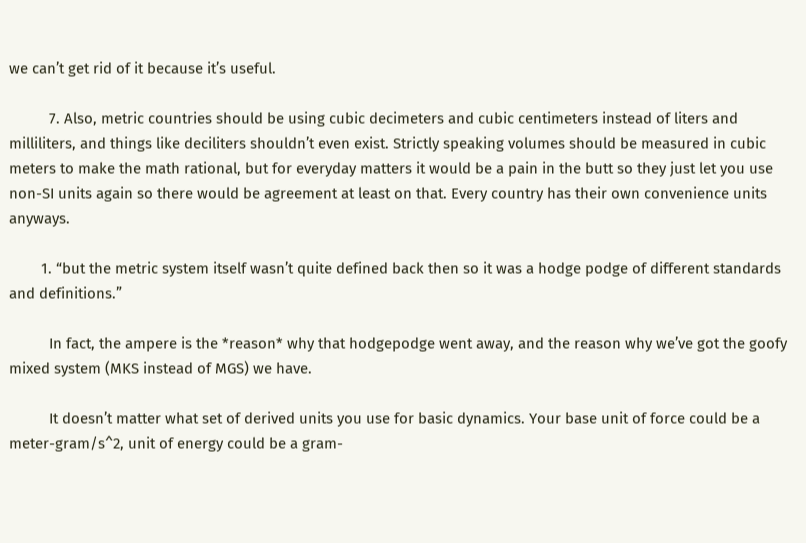we can’t get rid of it because it’s useful.

          7. Also, metric countries should be using cubic decimeters and cubic centimeters instead of liters and milliliters, and things like deciliters shouldn’t even exist. Strictly speaking volumes should be measured in cubic meters to make the math rational, but for everyday matters it would be a pain in the butt so they just let you use non-SI units again so there would be agreement at least on that. Every country has their own convenience units anyways.

        1. “but the metric system itself wasn’t quite defined back then so it was a hodge podge of different standards and definitions.”

          In fact, the ampere is the *reason* why that hodgepodge went away, and the reason why we’ve got the goofy mixed system (MKS instead of MGS) we have.

          It doesn’t matter what set of derived units you use for basic dynamics. Your base unit of force could be a meter-gram/s^2, unit of energy could be a gram-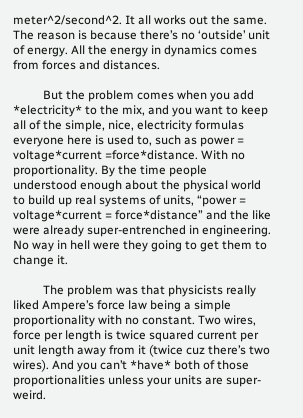meter^2/second^2. It all works out the same. The reason is because there’s no ‘outside’ unit of energy. All the energy in dynamics comes from forces and distances.

          But the problem comes when you add *electricity* to the mix, and you want to keep all of the simple, nice, electricity formulas everyone here is used to, such as power = voltage*current =force*distance. With no proportionality. By the time people understood enough about the physical world to build up real systems of units, “power = voltage*current = force*distance” and the like were already super-entrenched in engineering. No way in hell were they going to get them to change it.

          The problem was that physicists really liked Ampere’s force law being a simple proportionality with no constant. Two wires, force per length is twice squared current per unit length away from it (twice cuz there’s two wires). And you can’t *have* both of those proportionalities unless your units are super-weird.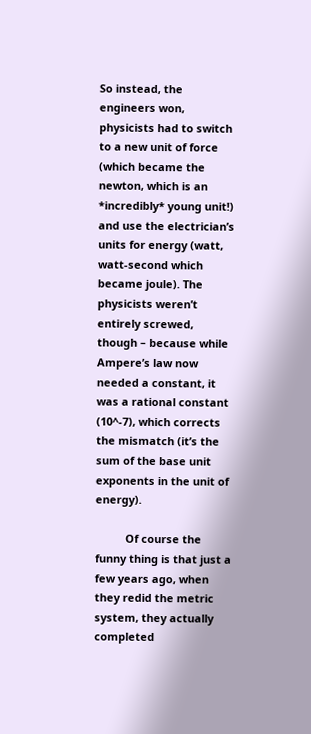So instead, the engineers won, physicists had to switch to a new unit of force (which became the newton, which is an *incredibly* young unit!) and use the electrician’s units for energy (watt, watt-second which became joule). The physicists weren’t entirely screwed, though – because while Ampere’s law now needed a constant, it was a rational constant (10^-7), which corrects the mismatch (it’s the sum of the base unit exponents in the unit of energy).

          Of course the funny thing is that just a few years ago, when they redid the metric system, they actually completed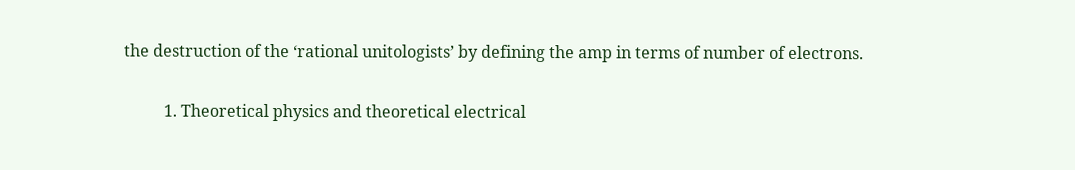the destruction of the ‘rational unitologists’ by defining the amp in terms of number of electrons.

          1. Theoretical physics and theoretical electrical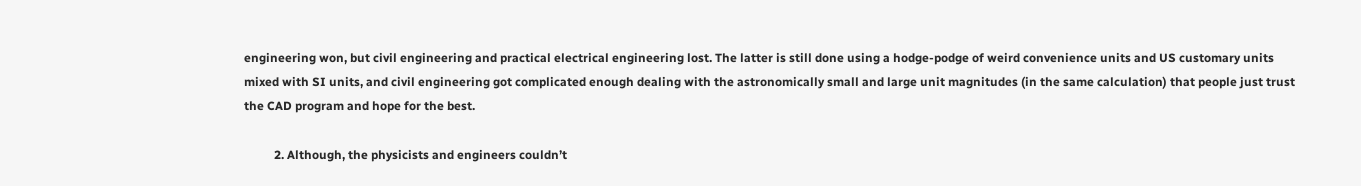engineering won, but civil engineering and practical electrical engineering lost. The latter is still done using a hodge-podge of weird convenience units and US customary units mixed with SI units, and civil engineering got complicated enough dealing with the astronomically small and large unit magnitudes (in the same calculation) that people just trust the CAD program and hope for the best.

          2. Although, the physicists and engineers couldn’t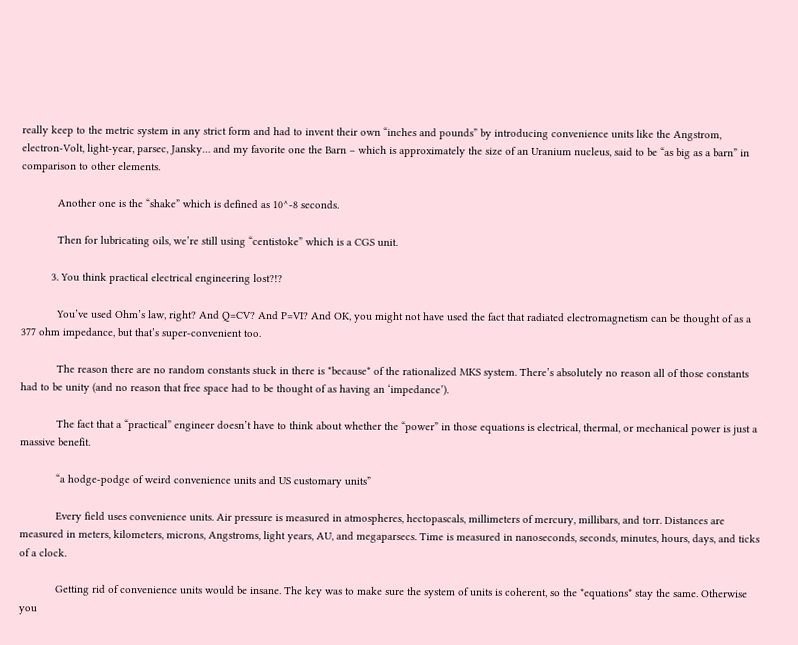really keep to the metric system in any strict form and had to invent their own “inches and pounds” by introducing convenience units like the Angstrom, electron-Volt, light-year, parsec, Jansky… and my favorite one the Barn – which is approximately the size of an Uranium nucleus, said to be “as big as a barn” in comparison to other elements.

            Another one is the “shake” which is defined as 10^-8 seconds.

            Then for lubricating oils, we’re still using “centistoke” which is a CGS unit.

          3. You think practical electrical engineering lost?!?

            You’ve used Ohm’s law, right? And Q=CV? And P=VI? And OK, you might not have used the fact that radiated electromagnetism can be thought of as a 377 ohm impedance, but that’s super-convenient too.

            The reason there are no random constants stuck in there is *because* of the rationalized MKS system. There’s absolutely no reason all of those constants had to be unity (and no reason that free space had to be thought of as having an ‘impedance’).

            The fact that a “practical” engineer doesn’t have to think about whether the “power” in those equations is electrical, thermal, or mechanical power is just a massive benefit.

            “a hodge-podge of weird convenience units and US customary units”

            Every field uses convenience units. Air pressure is measured in atmospheres, hectopascals, millimeters of mercury, millibars, and torr. Distances are measured in meters, kilometers, microns, Angstroms, light years, AU, and megaparsecs. Time is measured in nanoseconds, seconds, minutes, hours, days, and ticks of a clock.

            Getting rid of convenience units would be insane. The key was to make sure the system of units is coherent, so the *equations* stay the same. Otherwise you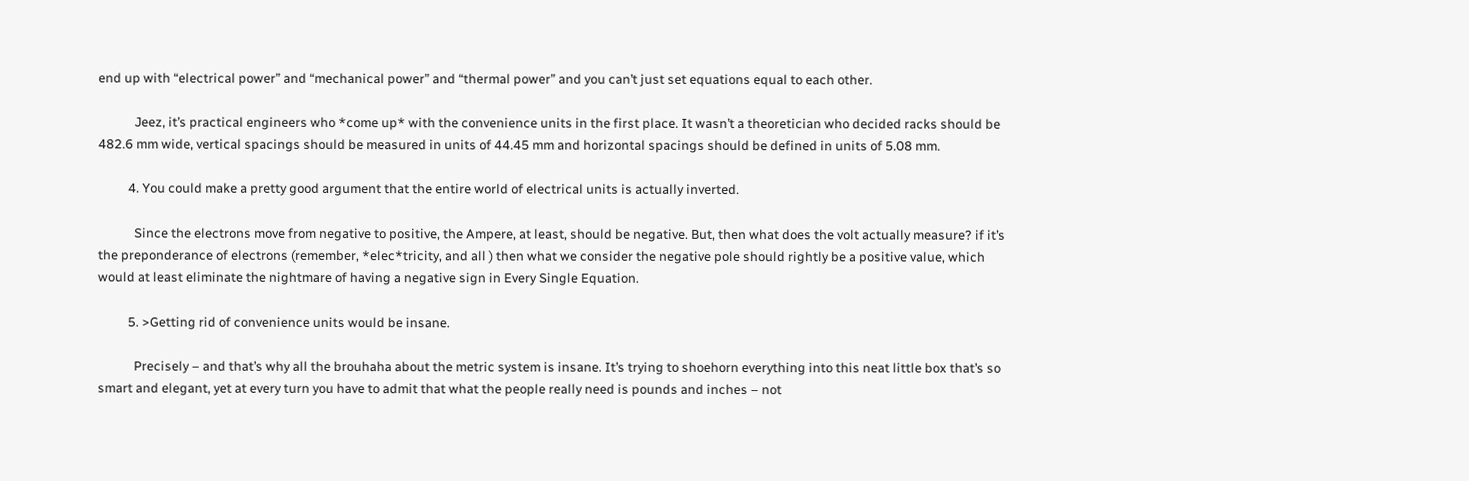end up with “electrical power” and “mechanical power” and “thermal power” and you can’t just set equations equal to each other.

            Jeez, it’s practical engineers who *come up* with the convenience units in the first place. It wasn’t a theoretician who decided racks should be 482.6 mm wide, vertical spacings should be measured in units of 44.45 mm and horizontal spacings should be defined in units of 5.08 mm.

          4. You could make a pretty good argument that the entire world of electrical units is actually inverted.

            Since the electrons move from negative to positive, the Ampere, at least, should be negative. But, then what does the volt actually measure? if it’s the preponderance of electrons (remember, *elec*tricity, and all ) then what we consider the negative pole should rightly be a positive value, which would at least eliminate the nightmare of having a negative sign in Every Single Equation.

          5. >Getting rid of convenience units would be insane.

            Precisely – and that’s why all the brouhaha about the metric system is insane. It’s trying to shoehorn everything into this neat little box that’s so smart and elegant, yet at every turn you have to admit that what the people really need is pounds and inches – not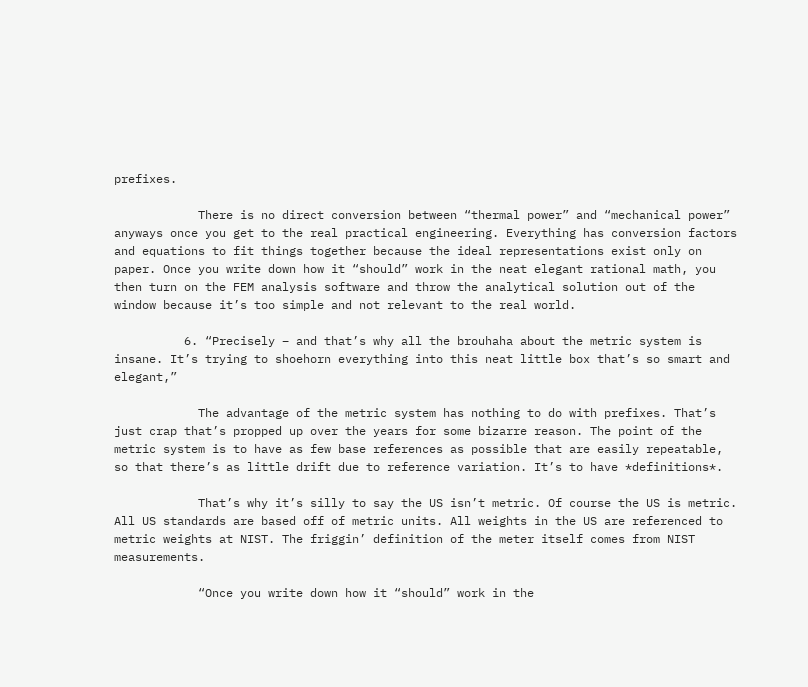prefixes.

            There is no direct conversion between “thermal power” and “mechanical power” anyways once you get to the real practical engineering. Everything has conversion factors and equations to fit things together because the ideal representations exist only on paper. Once you write down how it “should” work in the neat elegant rational math, you then turn on the FEM analysis software and throw the analytical solution out of the window because it’s too simple and not relevant to the real world.

          6. “Precisely – and that’s why all the brouhaha about the metric system is insane. It’s trying to shoehorn everything into this neat little box that’s so smart and elegant,”

            The advantage of the metric system has nothing to do with prefixes. That’s just crap that’s propped up over the years for some bizarre reason. The point of the metric system is to have as few base references as possible that are easily repeatable, so that there’s as little drift due to reference variation. It’s to have *definitions*.

            That’s why it’s silly to say the US isn’t metric. Of course the US is metric. All US standards are based off of metric units. All weights in the US are referenced to metric weights at NIST. The friggin’ definition of the meter itself comes from NIST measurements.

            “Once you write down how it “should” work in the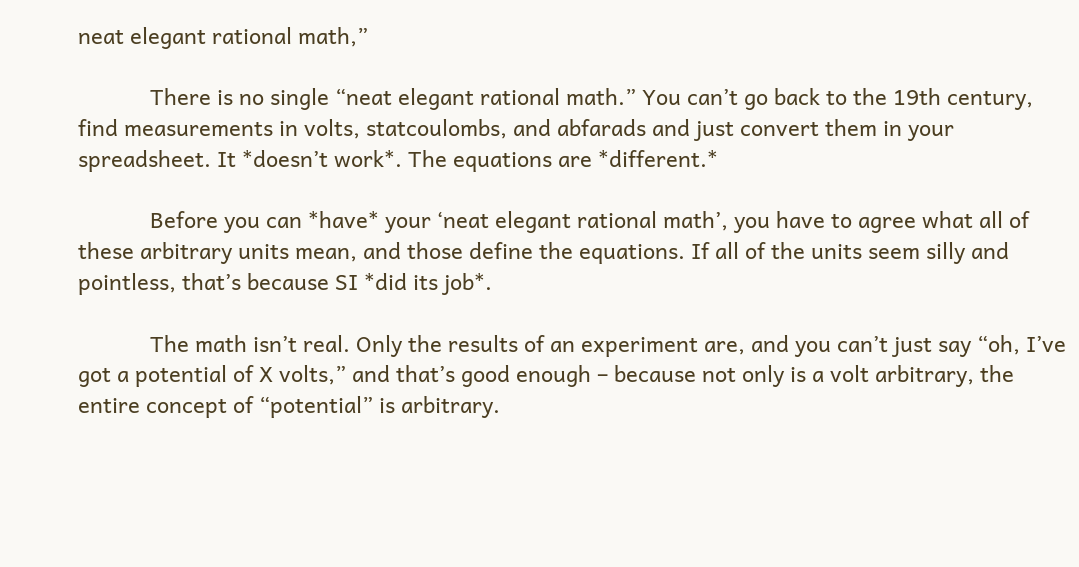neat elegant rational math,”

            There is no single “neat elegant rational math.” You can’t go back to the 19th century, find measurements in volts, statcoulombs, and abfarads and just convert them in your spreadsheet. It *doesn’t work*. The equations are *different.*

            Before you can *have* your ‘neat elegant rational math’, you have to agree what all of these arbitrary units mean, and those define the equations. If all of the units seem silly and pointless, that’s because SI *did its job*.

            The math isn’t real. Only the results of an experiment are, and you can’t just say “oh, I’ve got a potential of X volts,” and that’s good enough – because not only is a volt arbitrary, the entire concept of “potential” is arbitrary.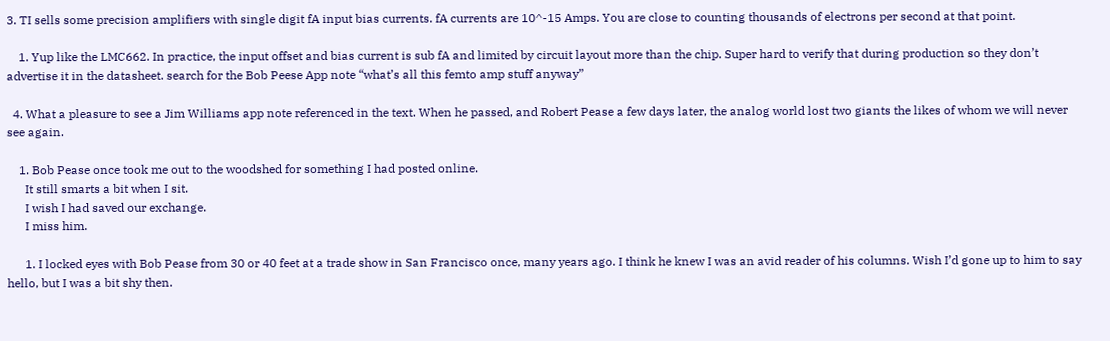3. TI sells some precision amplifiers with single digit fA input bias currents. fA currents are 10^-15 Amps. You are close to counting thousands of electrons per second at that point.

    1. Yup like the LMC662. In practice, the input offset and bias current is sub fA and limited by circuit layout more than the chip. Super hard to verify that during production so they don’t advertise it in the datasheet. search for the Bob Peese App note “what’s all this femto amp stuff anyway”

  4. What a pleasure to see a Jim Williams app note referenced in the text. When he passed, and Robert Pease a few days later, the analog world lost two giants the likes of whom we will never see again.

    1. Bob Pease once took me out to the woodshed for something I had posted online.
      It still smarts a bit when I sit.
      I wish I had saved our exchange.
      I miss him.

      1. I locked eyes with Bob Pease from 30 or 40 feet at a trade show in San Francisco once, many years ago. I think he knew I was an avid reader of his columns. Wish I’d gone up to him to say hello, but I was a bit shy then.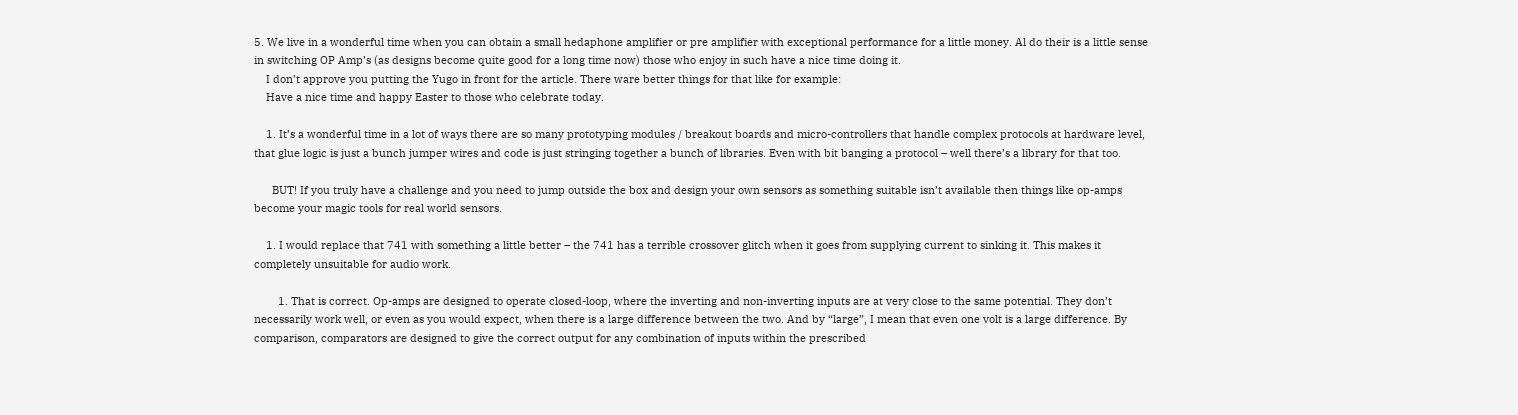5. We live in a wonderful time when you can obtain a small hedaphone amplifier or pre amplifier with exceptional performance for a little money. Al do their is a little sense in switching OP Amp’s (as designs become quite good for a long time now) those who enjoy in such have a nice time doing it.
    I don’t approve you putting the Yugo in front for the article. There ware better things for that like for example:
    Have a nice time and happy Easter to those who celebrate today.

    1. It’s a wonderful time in a lot of ways there are so many prototyping modules / breakout boards and micro-controllers that handle complex protocols at hardware level, that glue logic is just a bunch jumper wires and code is just stringing together a bunch of libraries. Even with bit banging a protocol – well there’s a library for that too.

      BUT! If you truly have a challenge and you need to jump outside the box and design your own sensors as something suitable isn’t available then things like op-amps become your magic tools for real world sensors.

    1. I would replace that 741 with something a little better – the 741 has a terrible crossover glitch when it goes from supplying current to sinking it. This makes it completely unsuitable for audio work.

        1. That is correct. Op-amps are designed to operate closed-loop, where the inverting and non-inverting inputs are at very close to the same potential. They don’t necessarily work well, or even as you would expect, when there is a large difference between the two. And by “large”, I mean that even one volt is a large difference. By comparison, comparators are designed to give the correct output for any combination of inputs within the prescribed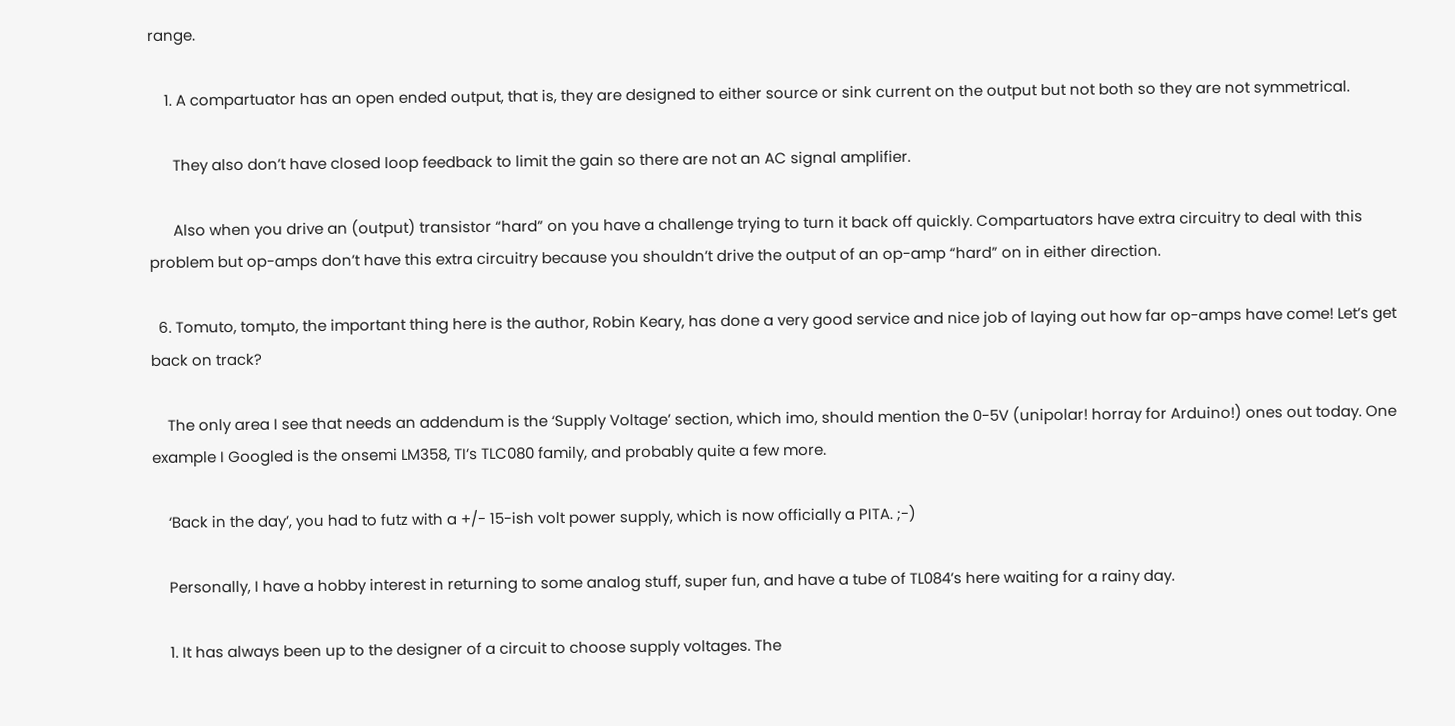range.

    1. A compartuator has an open ended output, that is, they are designed to either source or sink current on the output but not both so they are not symmetrical.

      They also don’t have closed loop feedback to limit the gain so there are not an AC signal amplifier.

      Also when you drive an (output) transistor “hard” on you have a challenge trying to turn it back off quickly. Compartuators have extra circuitry to deal with this problem but op-amps don’t have this extra circuitry because you shouldn’t drive the output of an op-amp “hard” on in either direction.

  6. Tomuto, tomµto, the important thing here is the author, Robin Keary, has done a very good service and nice job of laying out how far op-amps have come! Let’s get back on track?

    The only area I see that needs an addendum is the ‘Supply Voltage’ section, which imo, should mention the 0-5V (unipolar! horray for Arduino!) ones out today. One example I Googled is the onsemi LM358, TI’s TLC080 family, and probably quite a few more.

    ‘Back in the day’, you had to futz with a +/- 15-ish volt power supply, which is now officially a PITA. ;-)

    Personally, I have a hobby interest in returning to some analog stuff, super fun, and have a tube of TL084’s here waiting for a rainy day.

    1. It has always been up to the designer of a circuit to choose supply voltages. The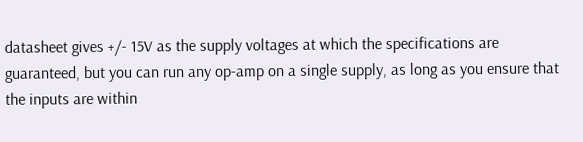datasheet gives +/- 15V as the supply voltages at which the specifications are guaranteed, but you can run any op-amp on a single supply, as long as you ensure that the inputs are within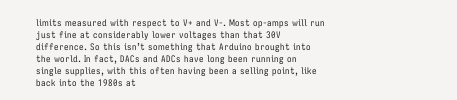limits measured with respect to V+ and V-. Most op-amps will run just fine at considerably lower voltages than that 30V difference. So this isn’t something that Arduino brought into the world. In fact, DACs and ADCs have long been running on single supplies, with this often having been a selling point, like back into the 1980s at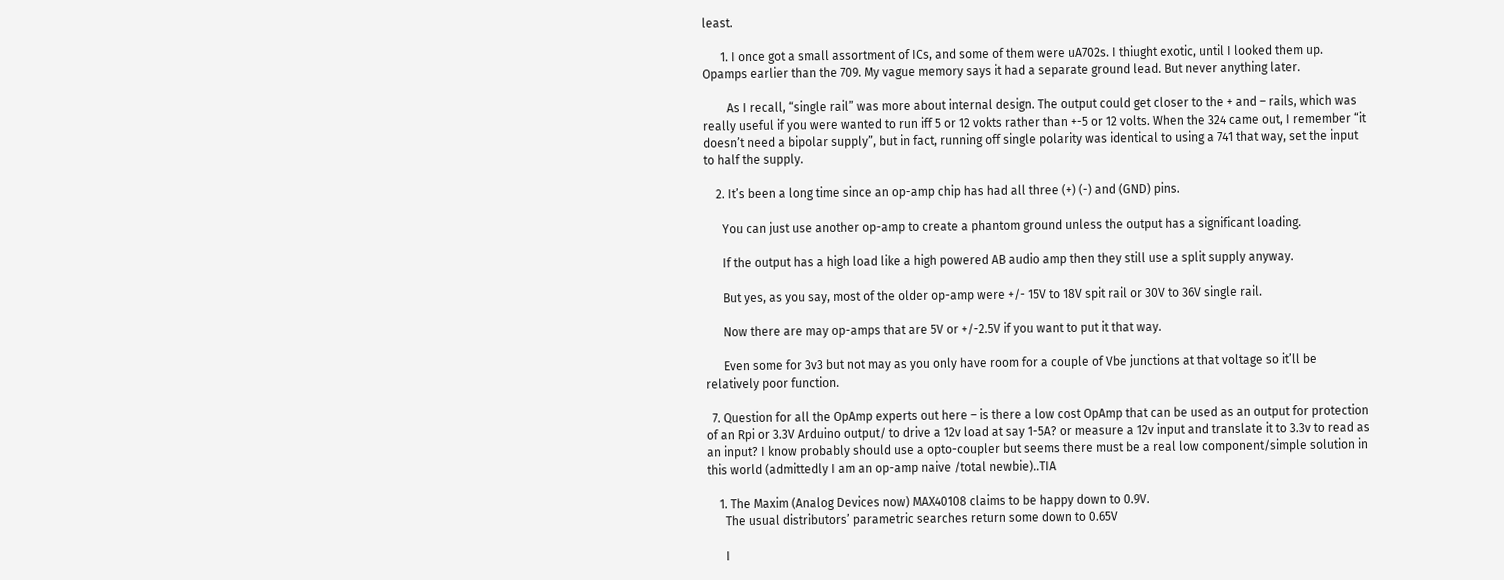least.

      1. I once got a small assortment of ICs, and some of them were uA702s. I thiught exotic, until I looked them up. Opamps earlier than the 709. My vague memory says it had a separate ground lead. But never anything later.

        As I recall, “single rail” was more about internal design. The output could get closer to the + and – rails, which was really useful if you were wanted to run iff 5 or 12 vokts rather than +-5 or 12 volts. When the 324 came out, I remember “it doesn’t need a bipolar supply”, but in fact, running off single polarity was identical to using a 741 that way, set the input to half the supply.

    2. It’s been a long time since an op-amp chip has had all three (+) (-) and (GND) pins.

      You can just use another op-amp to create a phantom ground unless the output has a significant loading.

      If the output has a high load like a high powered AB audio amp then they still use a split supply anyway.

      But yes, as you say, most of the older op-amp were +/- 15V to 18V spit rail or 30V to 36V single rail.

      Now there are may op-amps that are 5V or +/-2.5V if you want to put it that way.

      Even some for 3v3 but not may as you only have room for a couple of Vbe junctions at that voltage so it’ll be relatively poor function.

  7. Question for all the OpAmp experts out here – is there a low cost OpAmp that can be used as an output for protection of an Rpi or 3.3V Arduino output/ to drive a 12v load at say 1-5A? or measure a 12v input and translate it to 3.3v to read as an input? I know probably should use a opto-coupler but seems there must be a real low component/simple solution in this world (admittedly I am an op-amp naive /total newbie)..TIA

    1. The Maxim (Analog Devices now) MAX40108 claims to be happy down to 0.9V.
      The usual distributors’ parametric searches return some down to 0.65V

      I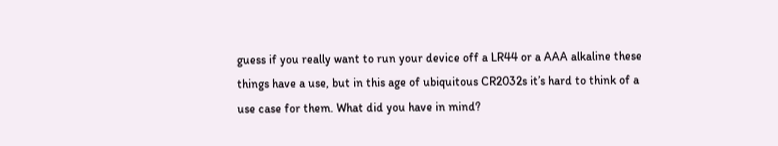guess if you really want to run your device off a LR44 or a AAA alkaline these things have a use, but in this age of ubiquitous CR2032s it’s hard to think of a use case for them. What did you have in mind?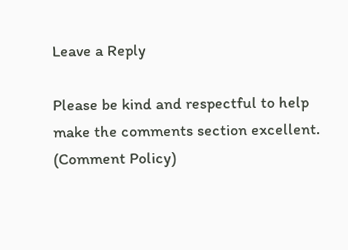Leave a Reply

Please be kind and respectful to help make the comments section excellent. (Comment Policy)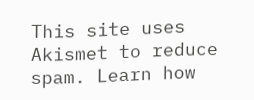This site uses Akismet to reduce spam. Learn how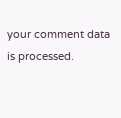your comment data is processed.